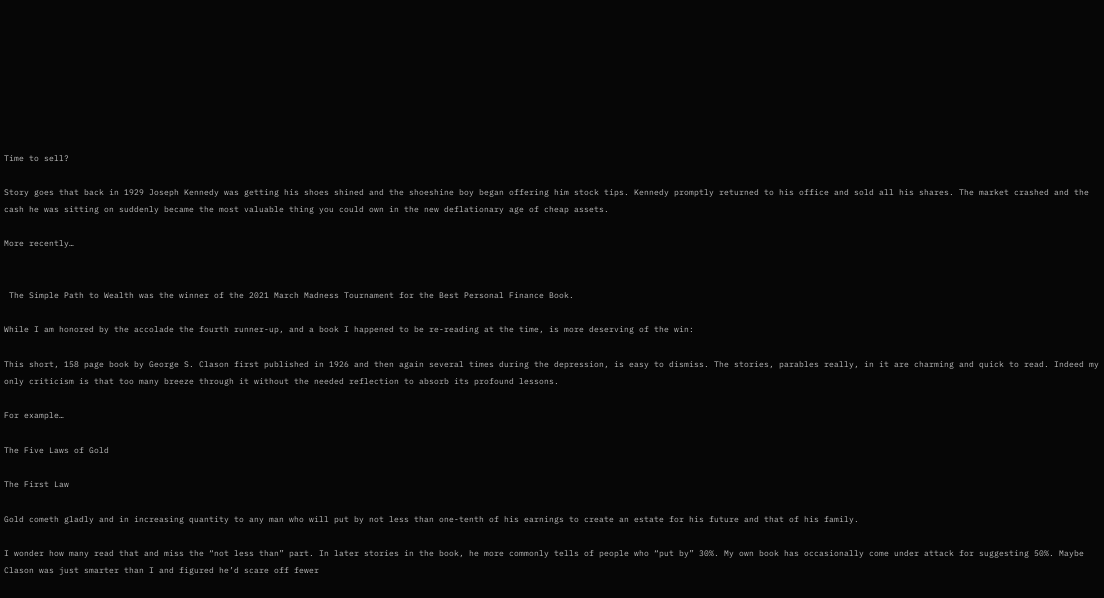Time to sell?

Story goes that back in 1929 Joseph Kennedy was getting his shoes shined and the shoeshine boy began offering him stock tips. Kennedy promptly returned to his office and sold all his shares. The market crashed and the cash he was sitting on suddenly became the most valuable thing you could own in the new deflationary age of cheap assets.

More recently…


 The Simple Path to Wealth was the winner of the 2021 March Madness Tournament for the Best Personal Finance Book.

While I am honored by the accolade the fourth runner-up, and a book I happened to be re-reading at the time, is more deserving of the win:

This short, 158 page book by George S. Clason first published in 1926 and then again several times during the depression, is easy to dismiss. The stories, parables really, in it are charming and quick to read. Indeed my only criticism is that too many breeze through it without the needed reflection to absorb its profound lessons.

For example…

The Five Laws of Gold

The First Law

Gold cometh gladly and in increasing quantity to any man who will put by not less than one-tenth of his earnings to create an estate for his future and that of his family.

I wonder how many read that and miss the “not less than” part. In later stories in the book, he more commonly tells of people who “put by” 30%. My own book has occasionally come under attack for suggesting 50%. Maybe Clason was just smarter than I and figured he’d scare off fewer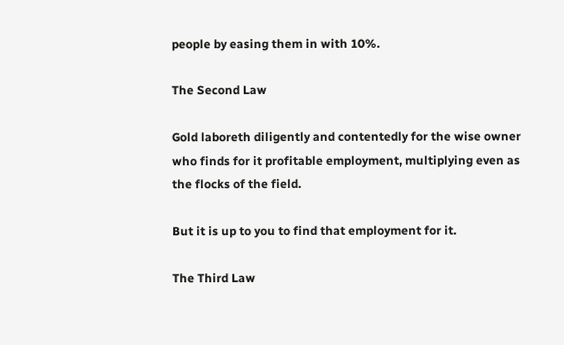people by easing them in with 10%.

The Second Law

Gold laboreth diligently and contentedly for the wise owner who finds for it profitable employment, multiplying even as the flocks of the field.

But it is up to you to find that employment for it.

The Third Law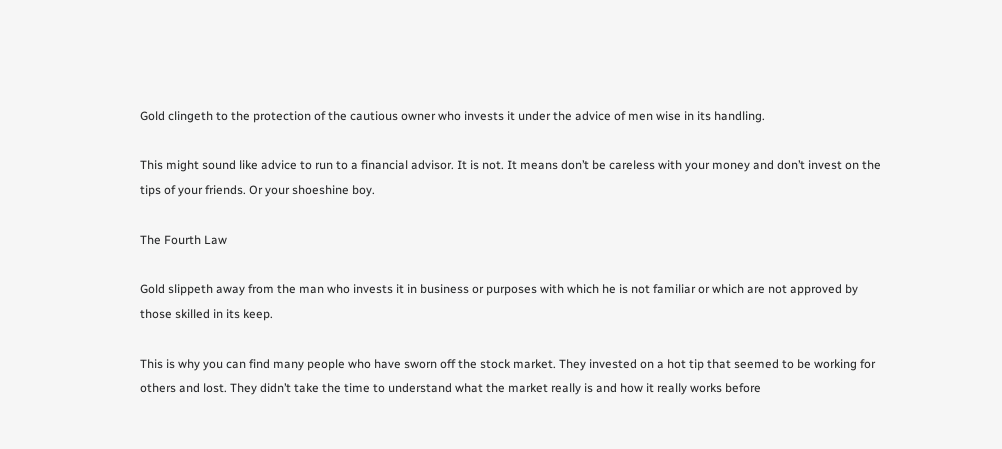Gold clingeth to the protection of the cautious owner who invests it under the advice of men wise in its handling.

This might sound like advice to run to a financial advisor. It is not. It means don’t be careless with your money and don’t invest on the tips of your friends. Or your shoeshine boy.

The Fourth Law

Gold slippeth away from the man who invests it in business or purposes with which he is not familiar or which are not approved by those skilled in its keep.

This is why you can find many people who have sworn off the stock market. They invested on a hot tip that seemed to be working for others and lost. They didn’t take the time to understand what the market really is and how it really works before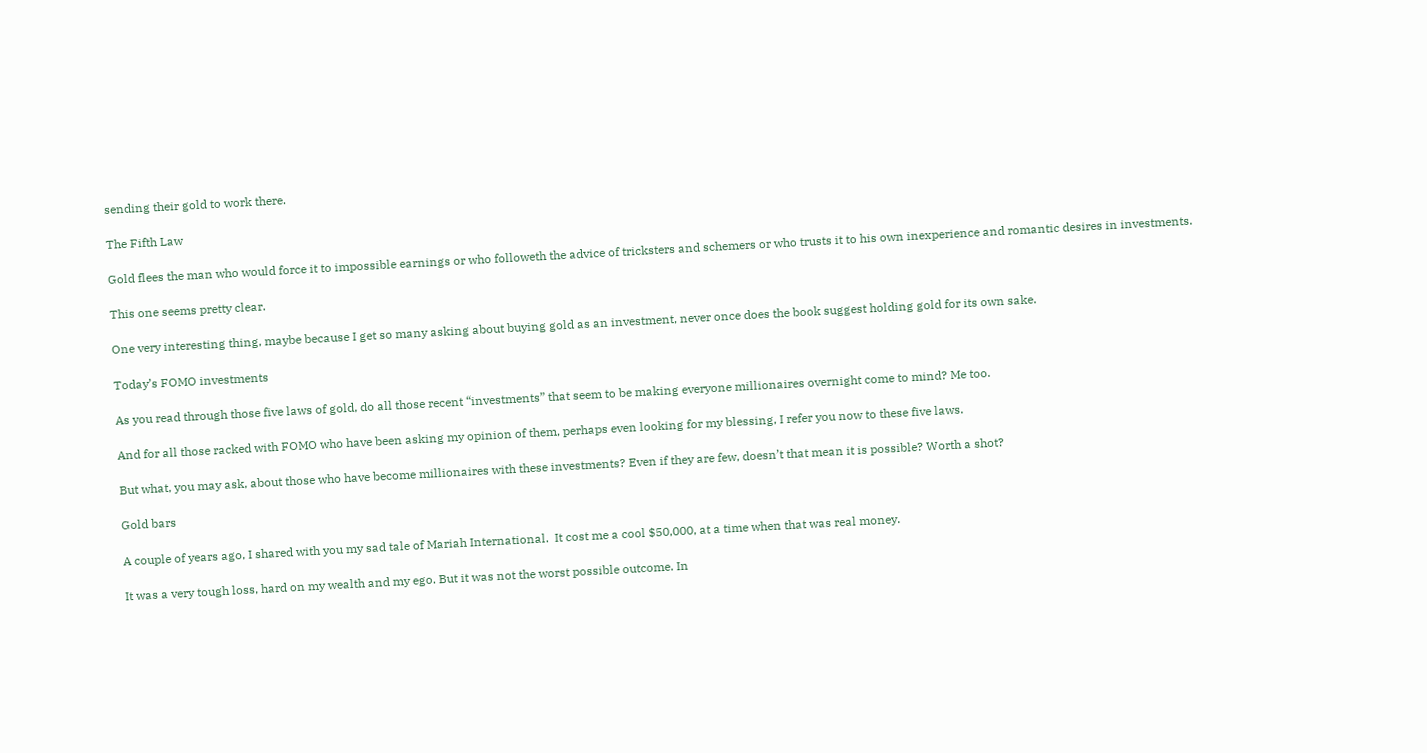sending their gold to work there.

The Fifth Law

Gold flees the man who would force it to impossible earnings or who followeth the advice of tricksters and schemers or who trusts it to his own inexperience and romantic desires in investments.

This one seems pretty clear.

One very interesting thing, maybe because I get so many asking about buying gold as an investment, never once does the book suggest holding gold for its own sake.

Today’s FOMO investments

As you read through those five laws of gold, do all those recent “investments” that seem to be making everyone millionaires overnight come to mind? Me too.

And for all those racked with FOMO who have been asking my opinion of them, perhaps even looking for my blessing, I refer you now to these five laws.

But what, you may ask, about those who have become millionaires with these investments? Even if they are few, doesn’t that mean it is possible? Worth a shot?

Gold bars

A couple of years ago, I shared with you my sad tale of Mariah International.  It cost me a cool $50,000, at a time when that was real money.

It was a very tough loss, hard on my wealth and my ego. But it was not the worst possible outcome. In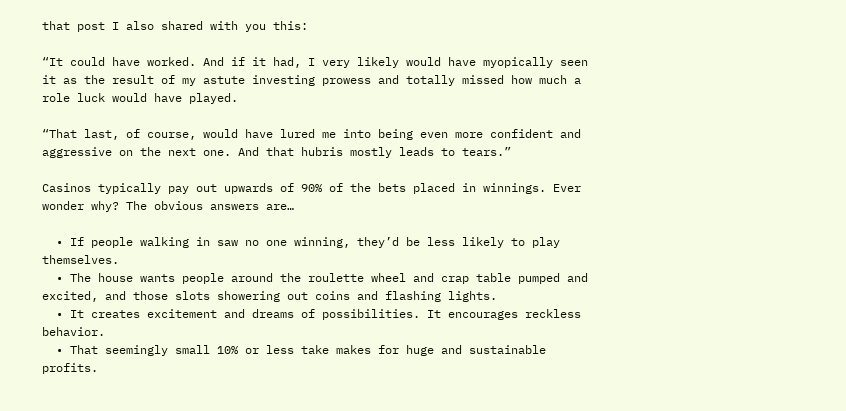that post I also shared with you this:

“It could have worked. And if it had, I very likely would have myopically seen it as the result of my astute investing prowess and totally missed how much a role luck would have played.

“That last, of course, would have lured me into being even more confident and aggressive on the next one. And that hubris mostly leads to tears.”

Casinos typically pay out upwards of 90% of the bets placed in winnings. Ever wonder why? The obvious answers are…

  • If people walking in saw no one winning, they’d be less likely to play themselves.
  • The house wants people around the roulette wheel and crap table pumped and excited, and those slots showering out coins and flashing lights.
  • It creates excitement and dreams of possibilities. It encourages reckless behavior.
  • That seemingly small 10% or less take makes for huge and sustainable profits.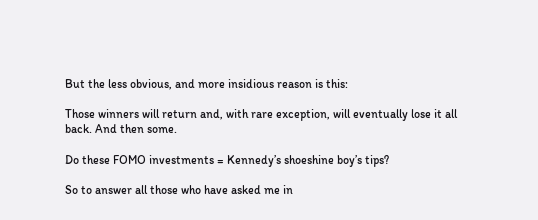But the less obvious, and more insidious reason is this:

Those winners will return and, with rare exception, will eventually lose it all back. And then some.

Do these FOMO investments = Kennedy’s shoeshine boy’s tips?

So to answer all those who have asked me in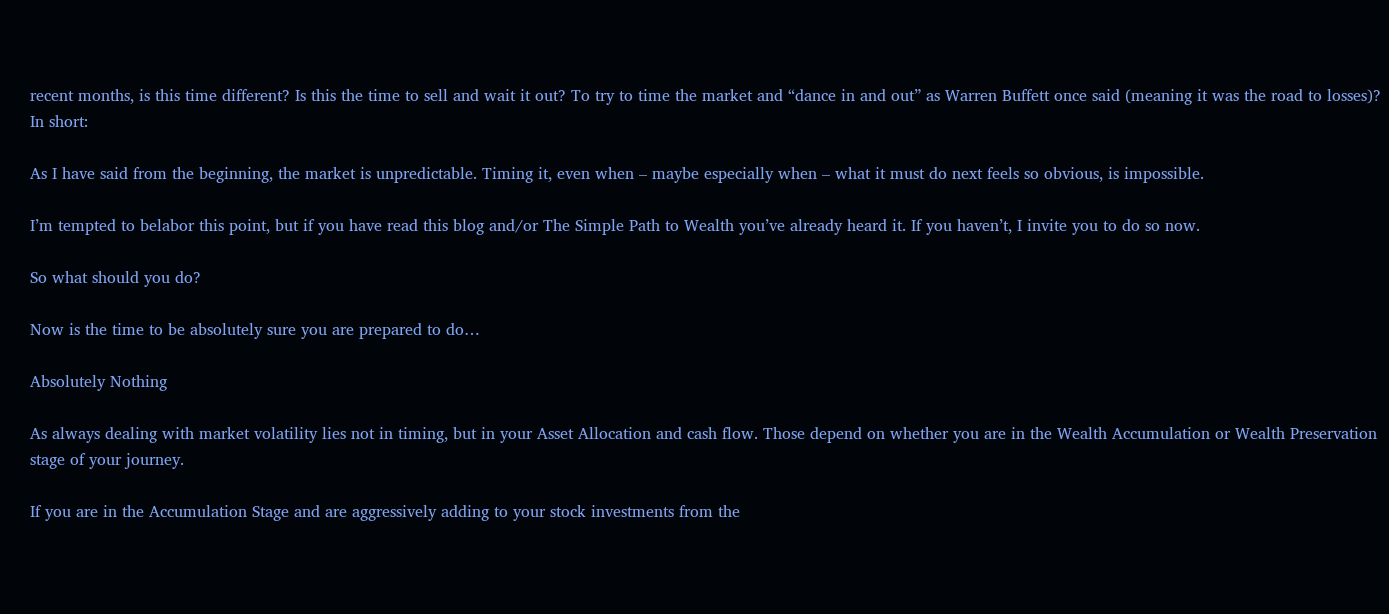recent months, is this time different? Is this the time to sell and wait it out? To try to time the market and “dance in and out” as Warren Buffett once said (meaning it was the road to losses)? In short:

As I have said from the beginning, the market is unpredictable. Timing it, even when – maybe especially when – what it must do next feels so obvious, is impossible.

I’m tempted to belabor this point, but if you have read this blog and/or The Simple Path to Wealth you’ve already heard it. If you haven’t, I invite you to do so now.

So what should you do?

Now is the time to be absolutely sure you are prepared to do…

Absolutely Nothing

As always dealing with market volatility lies not in timing, but in your Asset Allocation and cash flow. Those depend on whether you are in the Wealth Accumulation or Wealth Preservation stage of your journey.

If you are in the Accumulation Stage and are aggressively adding to your stock investments from the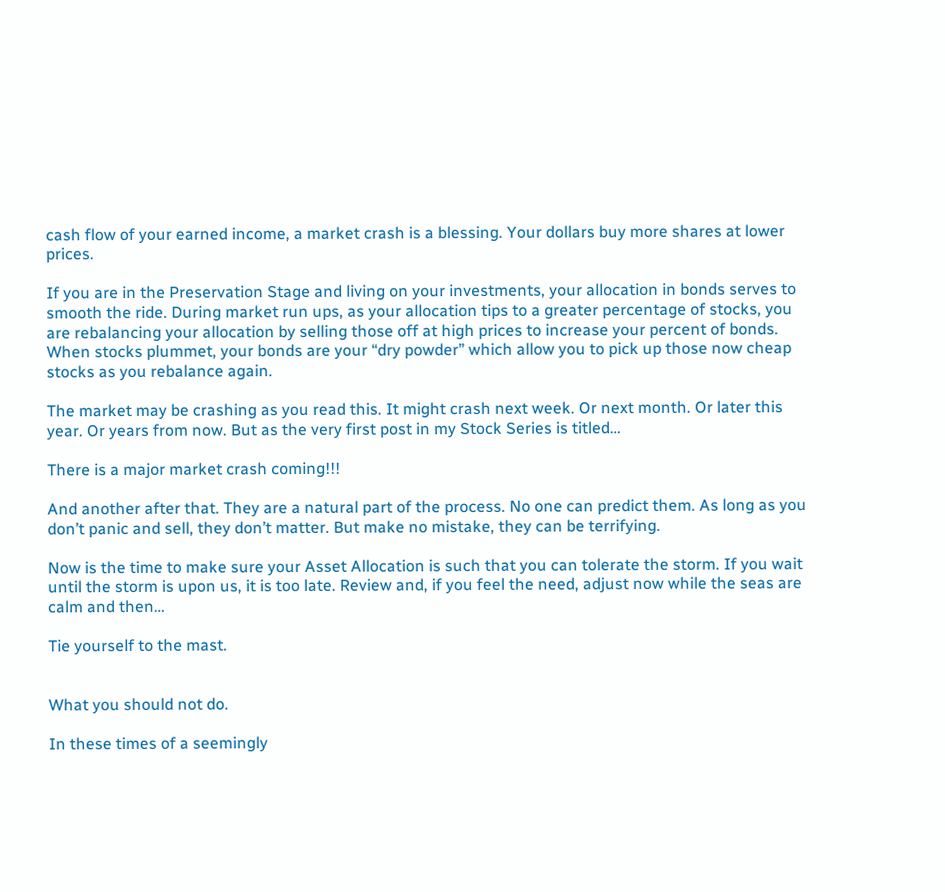cash flow of your earned income, a market crash is a blessing. Your dollars buy more shares at lower prices.

If you are in the Preservation Stage and living on your investments, your allocation in bonds serves to smooth the ride. During market run ups, as your allocation tips to a greater percentage of stocks, you are rebalancing your allocation by selling those off at high prices to increase your percent of bonds. When stocks plummet, your bonds are your “dry powder” which allow you to pick up those now cheap stocks as you rebalance again.

The market may be crashing as you read this. It might crash next week. Or next month. Or later this year. Or years from now. But as the very first post in my Stock Series is titled…

There is a major market crash coming!!!

And another after that. They are a natural part of the process. No one can predict them. As long as you don’t panic and sell, they don’t matter. But make no mistake, they can be terrifying.

Now is the time to make sure your Asset Allocation is such that you can tolerate the storm. If you wait until the storm is upon us, it is too late. Review and, if you feel the need, adjust now while the seas are calm and then…

Tie yourself to the mast.


What you should not do.

In these times of a seemingly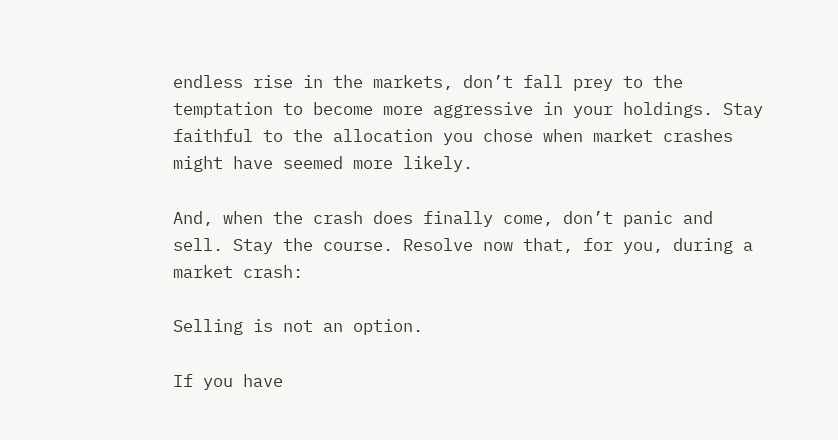endless rise in the markets, don’t fall prey to the temptation to become more aggressive in your holdings. Stay faithful to the allocation you chose when market crashes might have seemed more likely.

And, when the crash does finally come, don’t panic and sell. Stay the course. Resolve now that, for you, during a market crash:

Selling is not an option.

If you have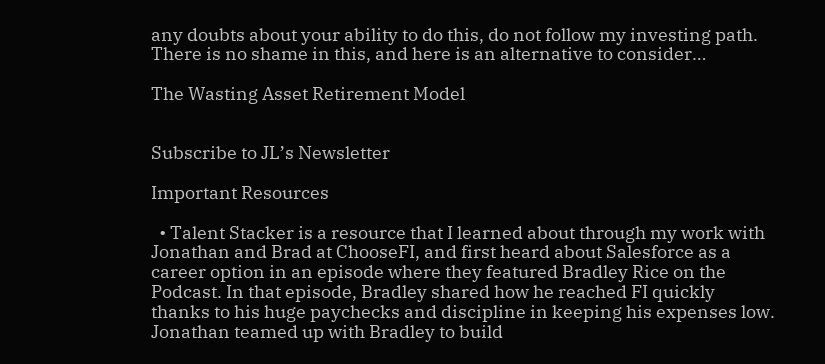any doubts about your ability to do this, do not follow my investing path. There is no shame in this, and here is an alternative to consider…

The Wasting Asset Retirement Model


Subscribe to JL’s Newsletter

Important Resources

  • Talent Stacker is a resource that I learned about through my work with Jonathan and Brad at ChooseFI, and first heard about Salesforce as a career option in an episode where they featured Bradley Rice on the Podcast. In that episode, Bradley shared how he reached FI quickly thanks to his huge paychecks and discipline in keeping his expenses low. Jonathan teamed up with Bradley to build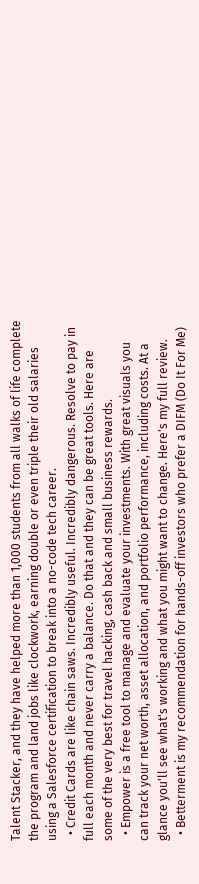Talent Stacker, and they have helped more than 1,000 students from all walks of life complete the program and land jobs like clockwork, earning double or even triple their old salaries using a Salesforce certification to break into a no-code tech career.
  • Credit Cards are like chain saws. Incredibly useful. Incredibly dangerous. Resolve to pay in full each month and never carry a balance. Do that and they can be great tools. Here are some of the very best for travel hacking, cash back and small business rewards.
  • Empower is a free tool to manage and evaluate your investments. With great visuals you can track your net worth, asset allocation, and portfolio performance, including costs. At a glance you'll see what's working and what you might want to change. Here's my full review.
  • Betterment is my recommendation for hands-off investors who prefer a DIFM (Do It For Me)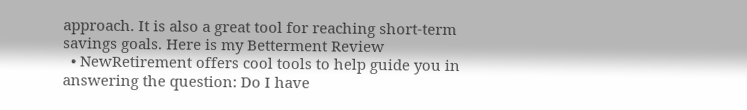approach. It is also a great tool for reaching short-term savings goals. Here is my Betterment Review
  • NewRetirement offers cool tools to help guide you in answering the question: Do I have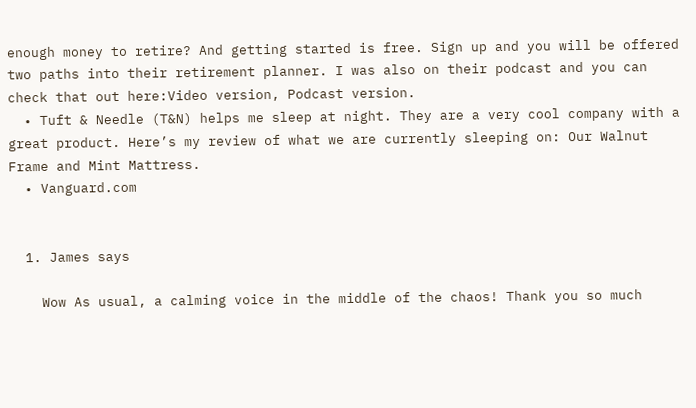enough money to retire? And getting started is free. Sign up and you will be offered two paths into their retirement planner. I was also on their podcast and you can check that out here:Video version, Podcast version.
  • Tuft & Needle (T&N) helps me sleep at night. They are a very cool company with a great product. Here’s my review of what we are currently sleeping on: Our Walnut Frame and Mint Mattress.
  • Vanguard.com


  1. James says

    Wow As usual, a calming voice in the middle of the chaos! Thank you so much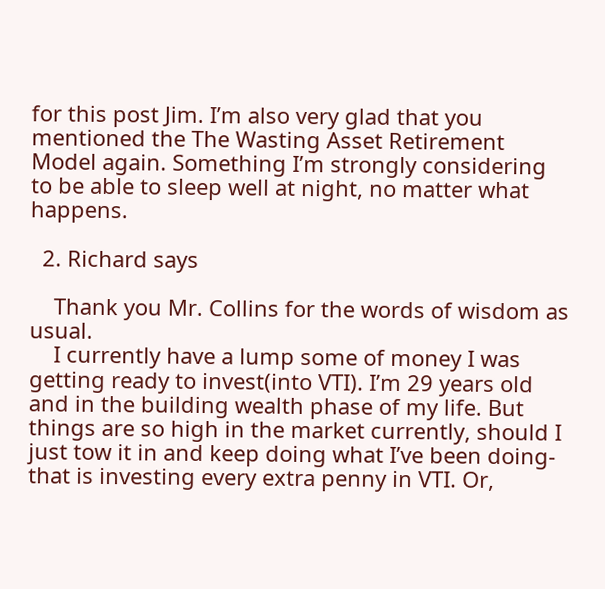for this post Jim. I’m also very glad that you mentioned the The Wasting Asset Retirement Model again. Something I’m strongly considering to be able to sleep well at night, no matter what happens.

  2. Richard says

    Thank you Mr. Collins for the words of wisdom as usual.
    I currently have a lump some of money I was getting ready to invest(into VTI). I’m 29 years old and in the building wealth phase of my life. But things are so high in the market currently, should I just tow it in and keep doing what I’ve been doing- that is investing every extra penny in VTI. Or,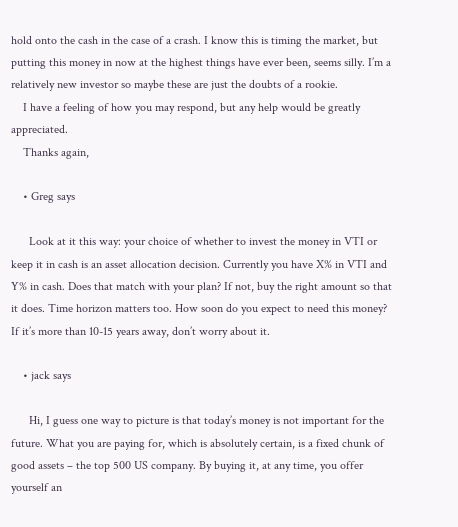hold onto the cash in the case of a crash. I know this is timing the market, but putting this money in now at the highest things have ever been, seems silly. I’m a relatively new investor so maybe these are just the doubts of a rookie.
    I have a feeling of how you may respond, but any help would be greatly appreciated.
    Thanks again,

    • Greg says

      Look at it this way: your choice of whether to invest the money in VTI or keep it in cash is an asset allocation decision. Currently you have X% in VTI and Y% in cash. Does that match with your plan? If not, buy the right amount so that it does. Time horizon matters too. How soon do you expect to need this money? If it’s more than 10-15 years away, don’t worry about it.

    • jack says

      Hi, I guess one way to picture is that today’s money is not important for the future. What you are paying for, which is absolutely certain, is a fixed chunk of good assets – the top 500 US company. By buying it, at any time, you offer yourself an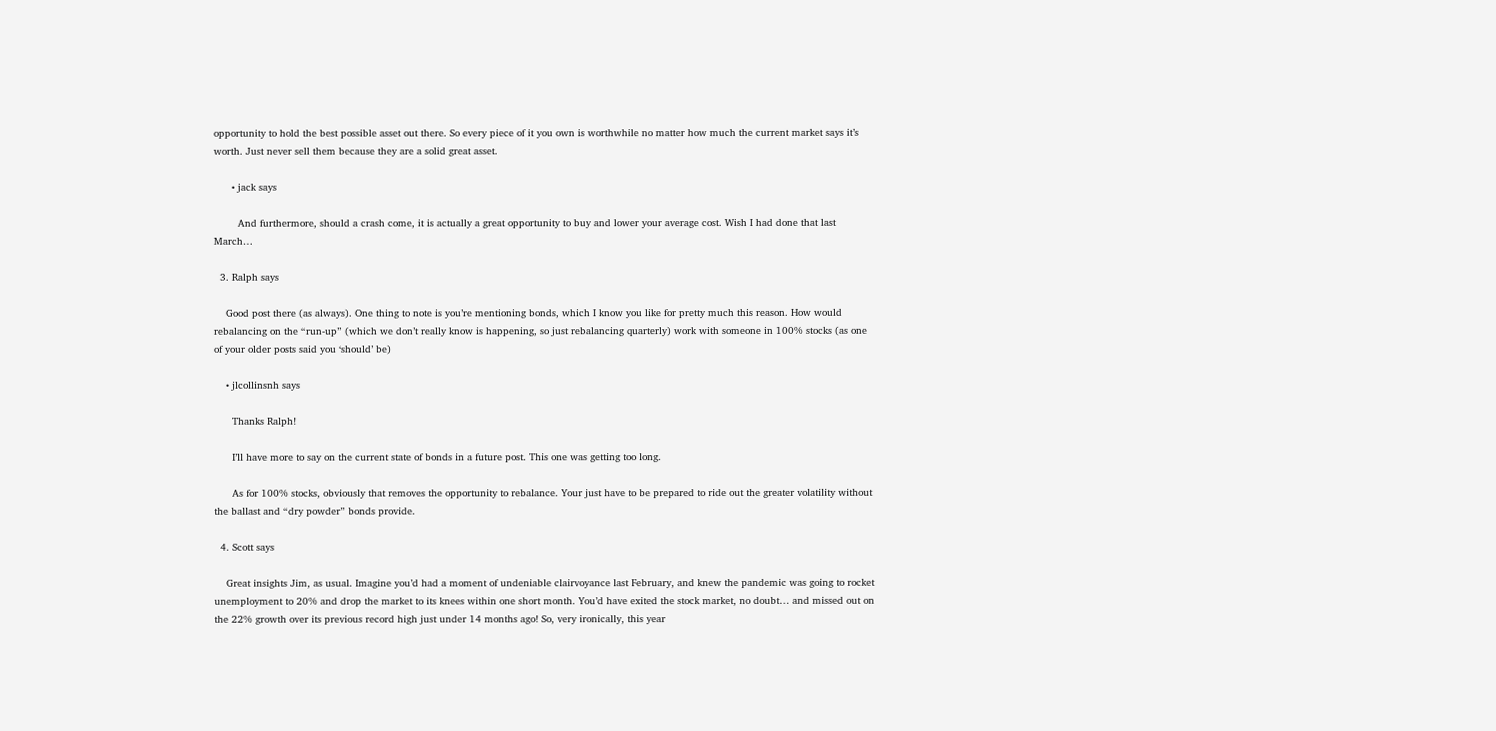opportunity to hold the best possible asset out there. So every piece of it you own is worthwhile no matter how much the current market says it’s worth. Just never sell them because they are a solid great asset.

      • jack says

        And furthermore, should a crash come, it is actually a great opportunity to buy and lower your average cost. Wish I had done that last March…

  3. Ralph says

    Good post there (as always). One thing to note is you’re mentioning bonds, which I know you like for pretty much this reason. How would rebalancing on the “run-up” (which we don’t really know is happening, so just rebalancing quarterly) work with someone in 100% stocks (as one of your older posts said you ‘should’ be)

    • jlcollinsnh says

      Thanks Ralph!

      I’ll have more to say on the current state of bonds in a future post. This one was getting too long.

      As for 100% stocks, obviously that removes the opportunity to rebalance. Your just have to be prepared to ride out the greater volatility without the ballast and “dry powder” bonds provide.

  4. Scott says

    Great insights Jim, as usual. Imagine you’d had a moment of undeniable clairvoyance last February, and knew the pandemic was going to rocket unemployment to 20% and drop the market to its knees within one short month. You’d have exited the stock market, no doubt… and missed out on the 22% growth over its previous record high just under 14 months ago! So, very ironically, this year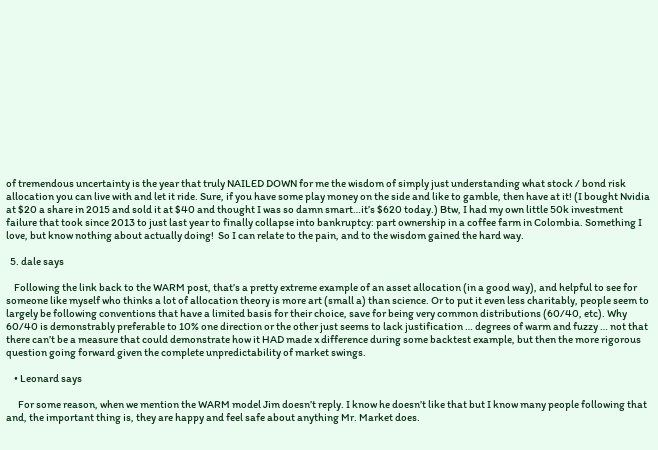of tremendous uncertainty is the year that truly NAILED DOWN for me the wisdom of simply just understanding what stock / bond risk allocation you can live with and let it ride. Sure, if you have some play money on the side and like to gamble, then have at it! (I bought Nvidia at $20 a share in 2015 and sold it at $40 and thought I was so damn smart…it’s $620 today.) Btw, I had my own little 50k investment failure that took since 2013 to just last year to finally collapse into bankruptcy: part ownership in a coffee farm in Colombia. Something I love, but know nothing about actually doing!  So I can relate to the pain, and to the wisdom gained the hard way.

  5. dale says

    Following the link back to the WARM post, that’s a pretty extreme example of an asset allocation (in a good way), and helpful to see for someone like myself who thinks a lot of allocation theory is more art (small a) than science. Or to put it even less charitably, people seem to largely be following conventions that have a limited basis for their choice, save for being very common distributions (60/40, etc). Why 60/40 is demonstrably preferable to 10% one direction or the other just seems to lack justification … degrees of warm and fuzzy … not that there can’t be a measure that could demonstrate how it HAD made x difference during some backtest example, but then the more rigorous question going forward given the complete unpredictability of market swings.

    • Leonard says

      For some reason, when we mention the WARM model Jim doesn’t reply. I know he doesn’t like that but I know many people following that and, the important thing is, they are happy and feel safe about anything Mr. Market does.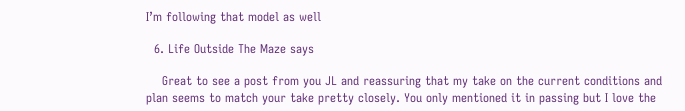I’m following that model as well

  6. Life Outside The Maze says

    Great to see a post from you JL and reassuring that my take on the current conditions and plan seems to match your take pretty closely. You only mentioned it in passing but I love the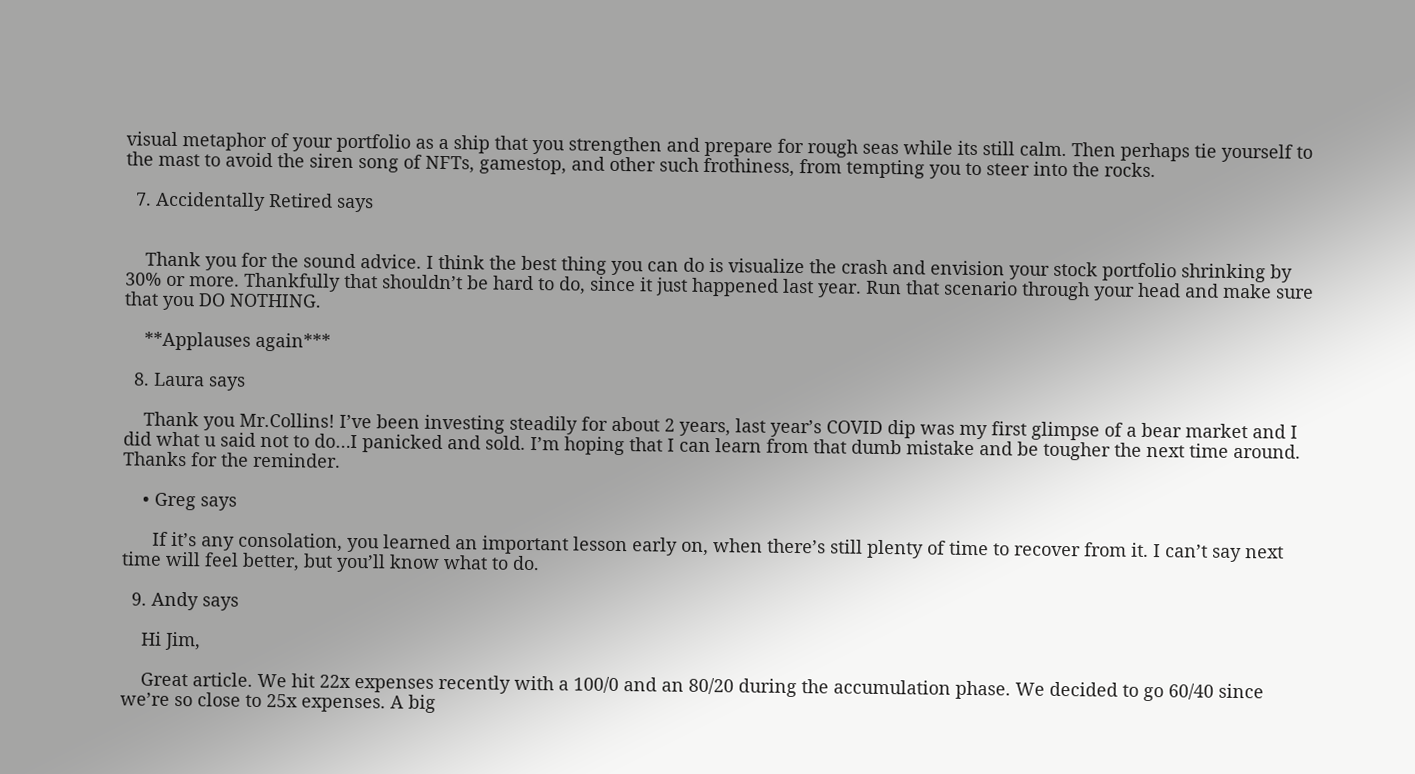visual metaphor of your portfolio as a ship that you strengthen and prepare for rough seas while its still calm. Then perhaps tie yourself to the mast to avoid the siren song of NFTs, gamestop, and other such frothiness, from tempting you to steer into the rocks.

  7. Accidentally Retired says


    Thank you for the sound advice. I think the best thing you can do is visualize the crash and envision your stock portfolio shrinking by 30% or more. Thankfully that shouldn’t be hard to do, since it just happened last year. Run that scenario through your head and make sure that you DO NOTHING.

    **Applauses again***

  8. Laura says

    Thank you Mr.Collins! I’ve been investing steadily for about 2 years, last year’s COVID dip was my first glimpse of a bear market and I did what u said not to do…I panicked and sold. I’m hoping that I can learn from that dumb mistake and be tougher the next time around. Thanks for the reminder.

    • Greg says

      If it’s any consolation, you learned an important lesson early on, when there’s still plenty of time to recover from it. I can’t say next time will feel better, but you’ll know what to do.

  9. Andy says

    Hi Jim,

    Great article. We hit 22x expenses recently with a 100/0 and an 80/20 during the accumulation phase. We decided to go 60/40 since we’re so close to 25x expenses. A big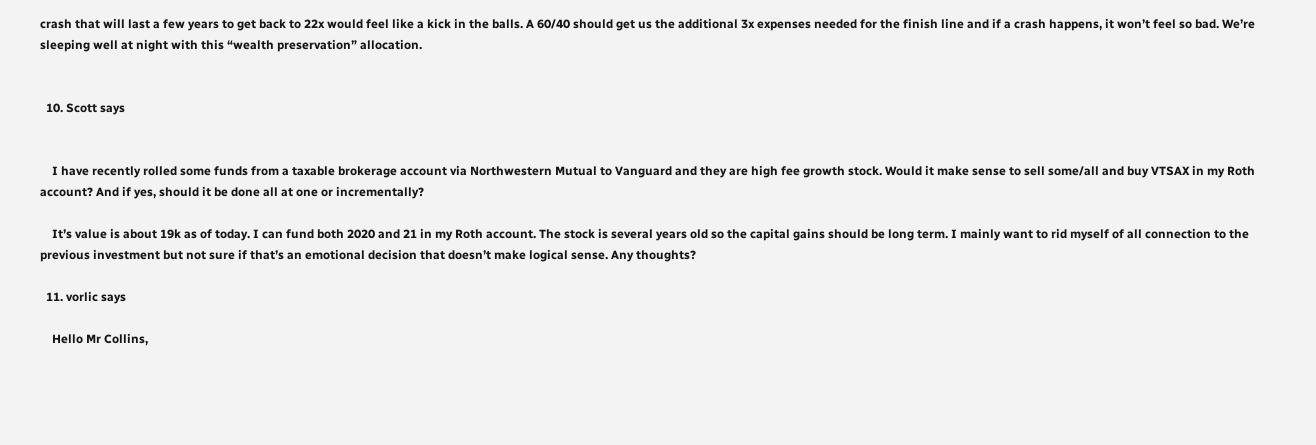crash that will last a few years to get back to 22x would feel like a kick in the balls. A 60/40 should get us the additional 3x expenses needed for the finish line and if a crash happens, it won’t feel so bad. We’re sleeping well at night with this “wealth preservation” allocation.


  10. Scott says


    I have recently rolled some funds from a taxable brokerage account via Northwestern Mutual to Vanguard and they are high fee growth stock. Would it make sense to sell some/all and buy VTSAX in my Roth account? And if yes, should it be done all at one or incrementally?

    It’s value is about 19k as of today. I can fund both 2020 and 21 in my Roth account. The stock is several years old so the capital gains should be long term. I mainly want to rid myself of all connection to the previous investment but not sure if that’s an emotional decision that doesn’t make logical sense. Any thoughts?

  11. vorlic says

    Hello Mr Collins,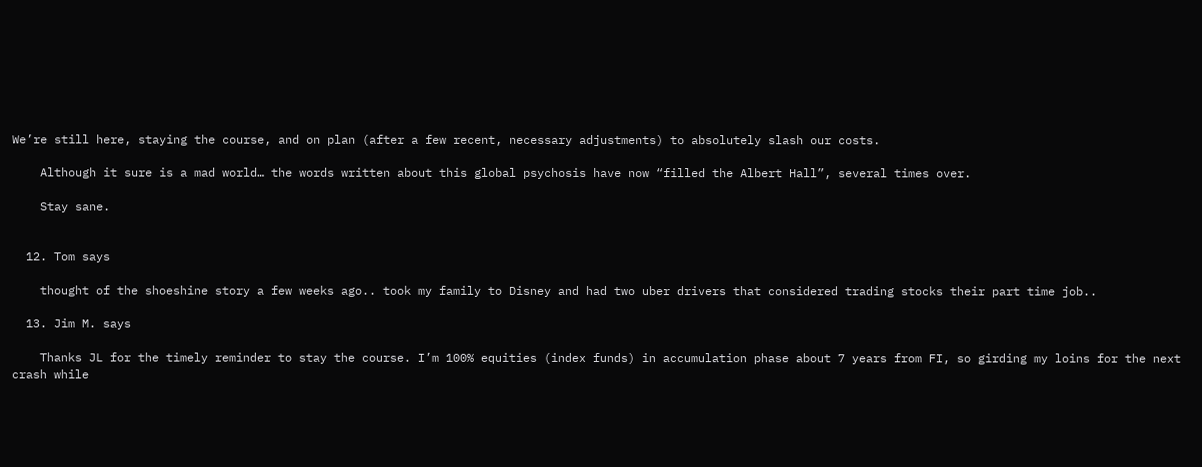We’re still here, staying the course, and on plan (after a few recent, necessary adjustments) to absolutely slash our costs.

    Although it sure is a mad world… the words written about this global psychosis have now “filled the Albert Hall”, several times over.

    Stay sane.


  12. Tom says

    thought of the shoeshine story a few weeks ago.. took my family to Disney and had two uber drivers that considered trading stocks their part time job..

  13. Jim M. says

    Thanks JL for the timely reminder to stay the course. I’m 100% equities (index funds) in accumulation phase about 7 years from FI, so girding my loins for the next crash while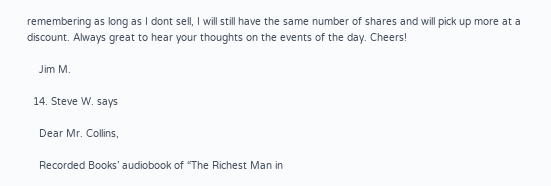remembering as long as I dont sell, I will still have the same number of shares and will pick up more at a discount. Always great to hear your thoughts on the events of the day. Cheers!

    Jim M.

  14. Steve W. says

    Dear Mr. Collins,

    Recorded Books’ audiobook of “The Richest Man in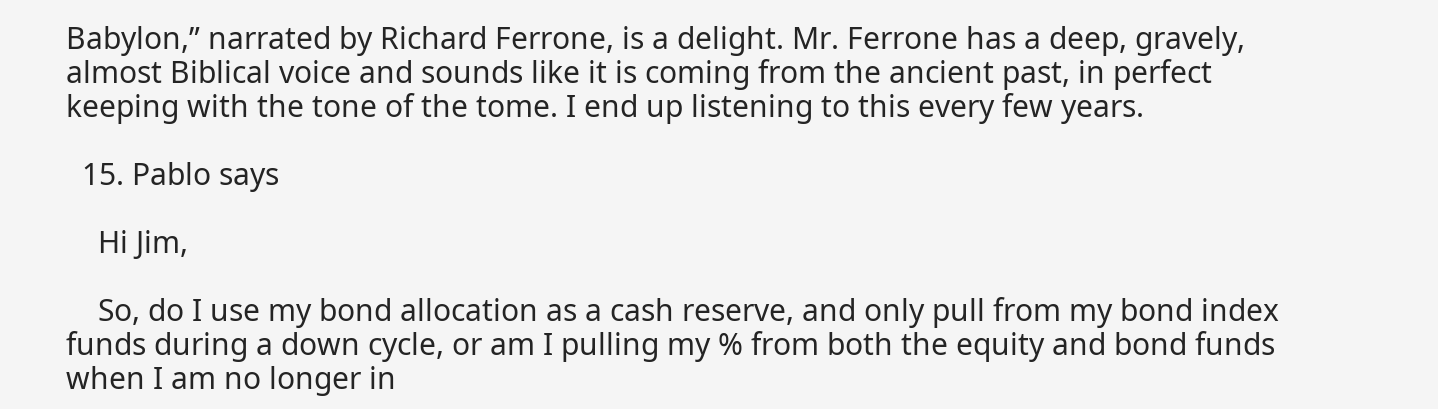Babylon,” narrated by Richard Ferrone, is a delight. Mr. Ferrone has a deep, gravely, almost Biblical voice and sounds like it is coming from the ancient past, in perfect keeping with the tone of the tome. I end up listening to this every few years.

  15. Pablo says

    Hi Jim,

    So, do I use my bond allocation as a cash reserve, and only pull from my bond index funds during a down cycle, or am I pulling my % from both the equity and bond funds when I am no longer in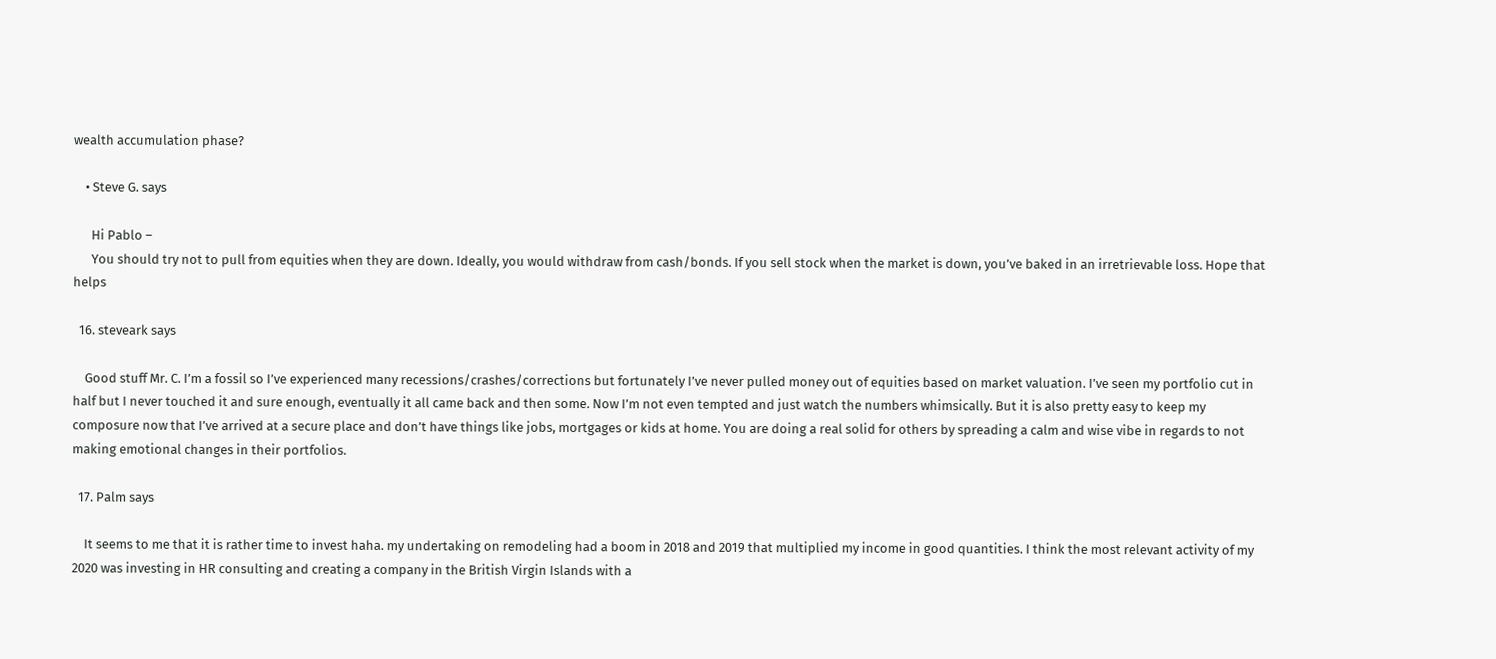wealth accumulation phase?

    • Steve G. says

      Hi Pablo –
      You should try not to pull from equities when they are down. Ideally, you would withdraw from cash/bonds. If you sell stock when the market is down, you’ve baked in an irretrievable loss. Hope that helps

  16. steveark says

    Good stuff Mr. C. I’m a fossil so I’ve experienced many recessions/crashes/corrections but fortunately I’ve never pulled money out of equities based on market valuation. I’ve seen my portfolio cut in half but I never touched it and sure enough, eventually it all came back and then some. Now I’m not even tempted and just watch the numbers whimsically. But it is also pretty easy to keep my composure now that I’ve arrived at a secure place and don’t have things like jobs, mortgages or kids at home. You are doing a real solid for others by spreading a calm and wise vibe in regards to not making emotional changes in their portfolios.

  17. Palm says

    It seems to me that it is rather time to invest haha. my undertaking on remodeling had a boom in 2018 and 2019 that multiplied my income in good quantities. I think the most relevant activity of my 2020 was investing in HR consulting and creating a company in the British Virgin Islands with a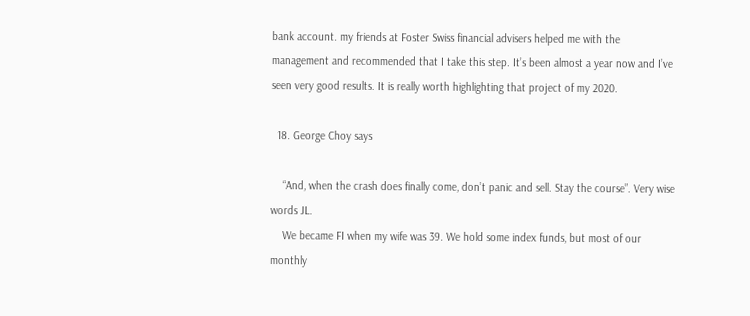bank account. my friends at Foster Swiss financial advisers helped me with the management and recommended that I take this step. It’s been almost a year now and I’ve seen very good results. It is really worth highlighting that project of my 2020.

  18. George Choy says

    “And, when the crash does finally come, don’t panic and sell. Stay the course”. Very wise words JL.
    We became FI when my wife was 39. We hold some index funds, but most of our monthly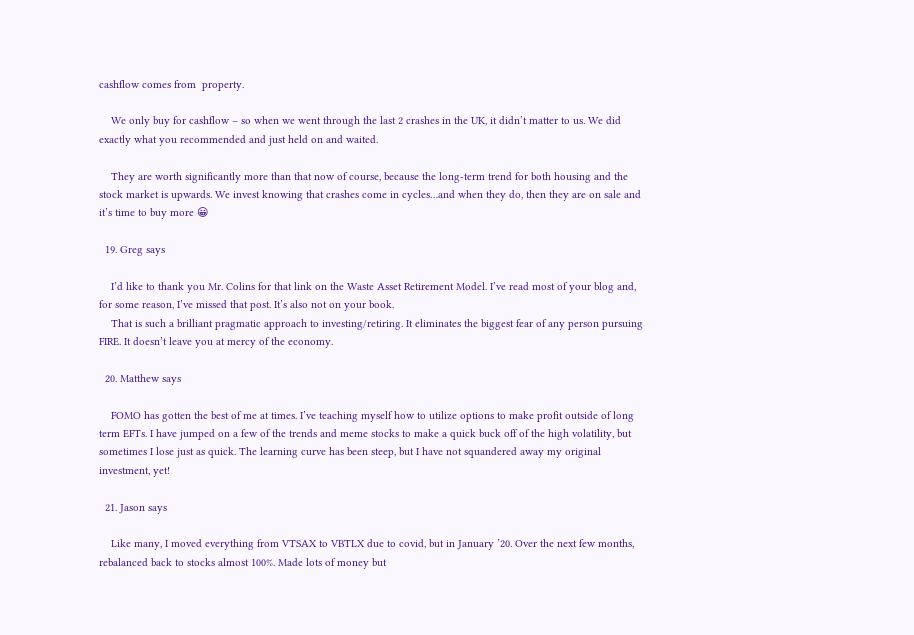cashflow comes from  property.

    We only buy for cashflow – so when we went through the last 2 crashes in the UK, it didn’t matter to us. We did exactly what you recommended and just held on and waited.

    They are worth significantly more than that now of course, because the long-term trend for both housing and the stock market is upwards. We invest knowing that crashes come in cycles…and when they do, then they are on sale and it’s time to buy more 😀

  19. Greg says

    I’d like to thank you Mr. Colins for that link on the Waste Asset Retirement Model. I’ve read most of your blog and, for some reason, I’ve missed that post. It’s also not on your book.
    That is such a brilliant pragmatic approach to investing/retiring. It eliminates the biggest fear of any person pursuing FIRE. It doesn’t leave you at mercy of the economy.

  20. Matthew says

    FOMO has gotten the best of me at times. I’ve teaching myself how to utilize options to make profit outside of long term EFTs. I have jumped on a few of the trends and meme stocks to make a quick buck off of the high volatility, but sometimes I lose just as quick. The learning curve has been steep, but I have not squandered away my original investment, yet!

  21. Jason says

    Like many, I moved everything from VTSAX to VBTLX due to covid, but in January ’20. Over the next few months, rebalanced back to stocks almost 100%. Made lots of money but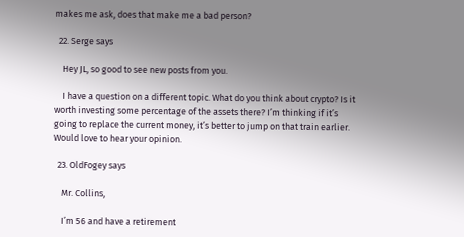makes me ask, does that make me a bad person?

  22. Serge says

    Hey JL, so good to see new posts from you.

    I have a question on a different topic. What do you think about crypto? Is it worth investing some percentage of the assets there? I’m thinking if it’s going to replace the current money, it’s better to jump on that train earlier. Would love to hear your opinion.

  23. OldFogey says

    Mr. Collins,

    I’m 56 and have a retirement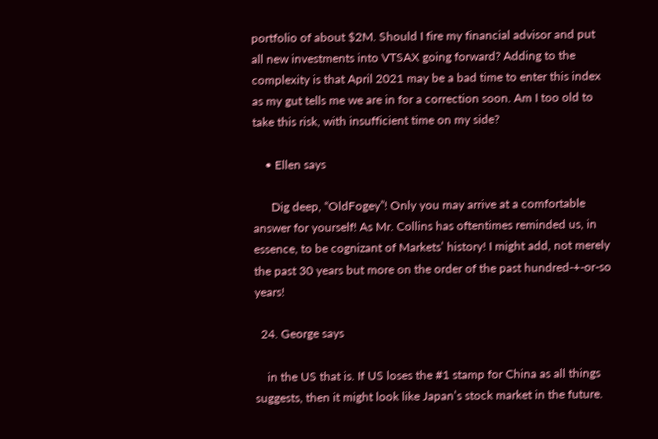portfolio of about $2M. Should I fire my financial advisor and put all new investments into VTSAX going forward? Adding to the complexity is that April 2021 may be a bad time to enter this index as my gut tells me we are in for a correction soon. Am I too old to take this risk, with insufficient time on my side?

    • Ellen says

      Dig deep, “OldFogey”! Only you may arrive at a comfortable answer for yourself! As Mr. Collins has oftentimes reminded us, in essence, to be cognizant of Markets’ history! I might add, not merely the past 30 years but more on the order of the past hundred-+-or-so years!

  24. George says

    in the US that is. If US loses the #1 stamp for China as all things suggests, then it might look like Japan’s stock market in the future.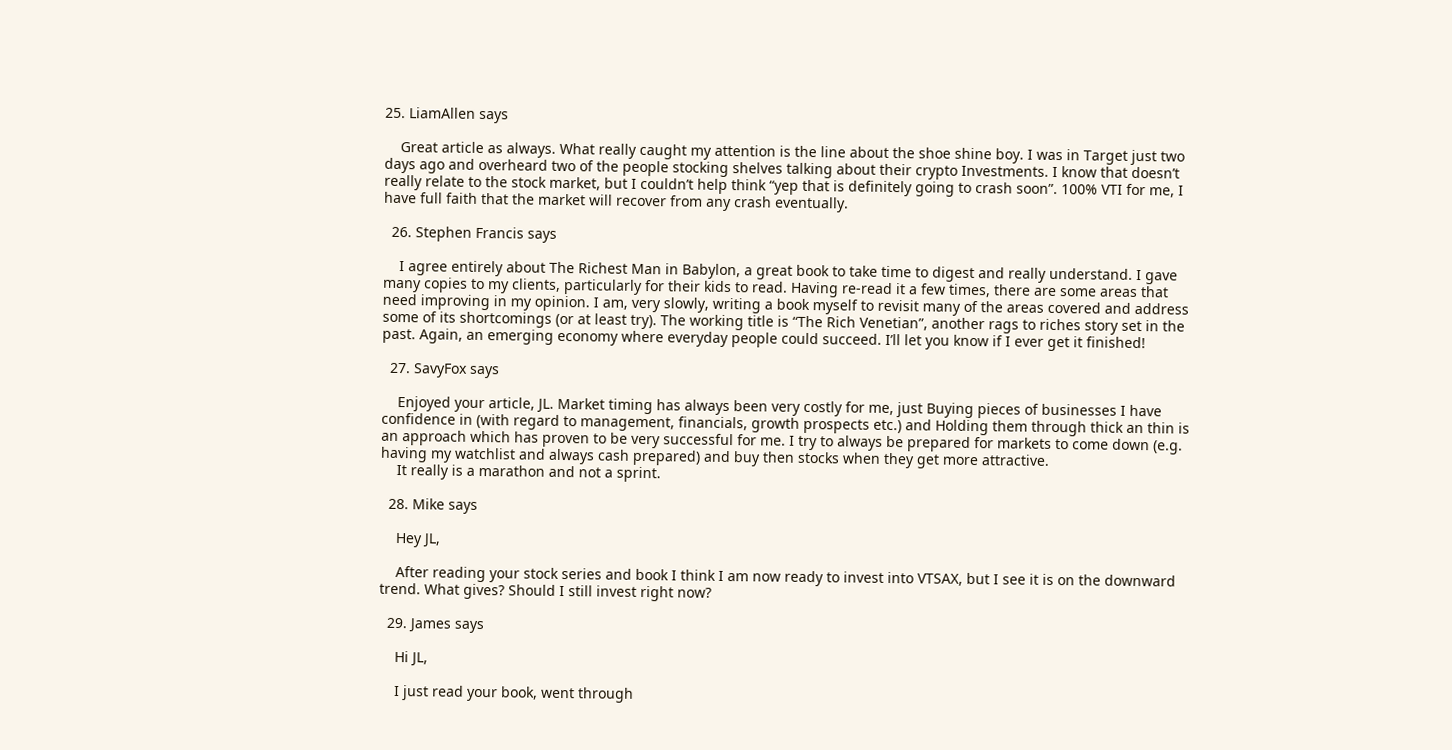25. LiamAllen says

    Great article as always. What really caught my attention is the line about the shoe shine boy. I was in Target just two days ago and overheard two of the people stocking shelves talking about their crypto Investments. I know that doesn’t really relate to the stock market, but I couldn’t help think “yep that is definitely going to crash soon”. 100% VTI for me, I have full faith that the market will recover from any crash eventually.

  26. Stephen Francis says

    I agree entirely about The Richest Man in Babylon, a great book to take time to digest and really understand. I gave many copies to my clients, particularly for their kids to read. Having re-read it a few times, there are some areas that need improving in my opinion. I am, very slowly, writing a book myself to revisit many of the areas covered and address some of its shortcomings (or at least try). The working title is “The Rich Venetian”, another rags to riches story set in the past. Again, an emerging economy where everyday people could succeed. I’ll let you know if I ever get it finished!

  27. SavyFox says

    Enjoyed your article, JL. Market timing has always been very costly for me, just Buying pieces of businesses I have confidence in (with regard to management, financials, growth prospects etc.) and Holding them through thick an thin is an approach which has proven to be very successful for me. I try to always be prepared for markets to come down (e.g. having my watchlist and always cash prepared) and buy then stocks when they get more attractive.
    It really is a marathon and not a sprint.

  28. Mike says

    Hey JL,

    After reading your stock series and book I think I am now ready to invest into VTSAX, but I see it is on the downward trend. What gives? Should I still invest right now?

  29. James says

    Hi JL,

    I just read your book, went through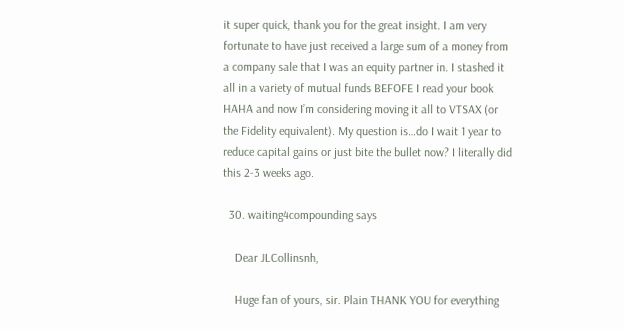it super quick, thank you for the great insight. I am very fortunate to have just received a large sum of a money from a company sale that I was an equity partner in. I stashed it all in a variety of mutual funds BEFOFE I read your book HAHA and now I’m considering moving it all to VTSAX (or the Fidelity equivalent). My question is…do I wait 1 year to reduce capital gains or just bite the bullet now? I literally did this 2-3 weeks ago.

  30. waiting4compounding says

    Dear JLCollinsnh,

    Huge fan of yours, sir. Plain THANK YOU for everything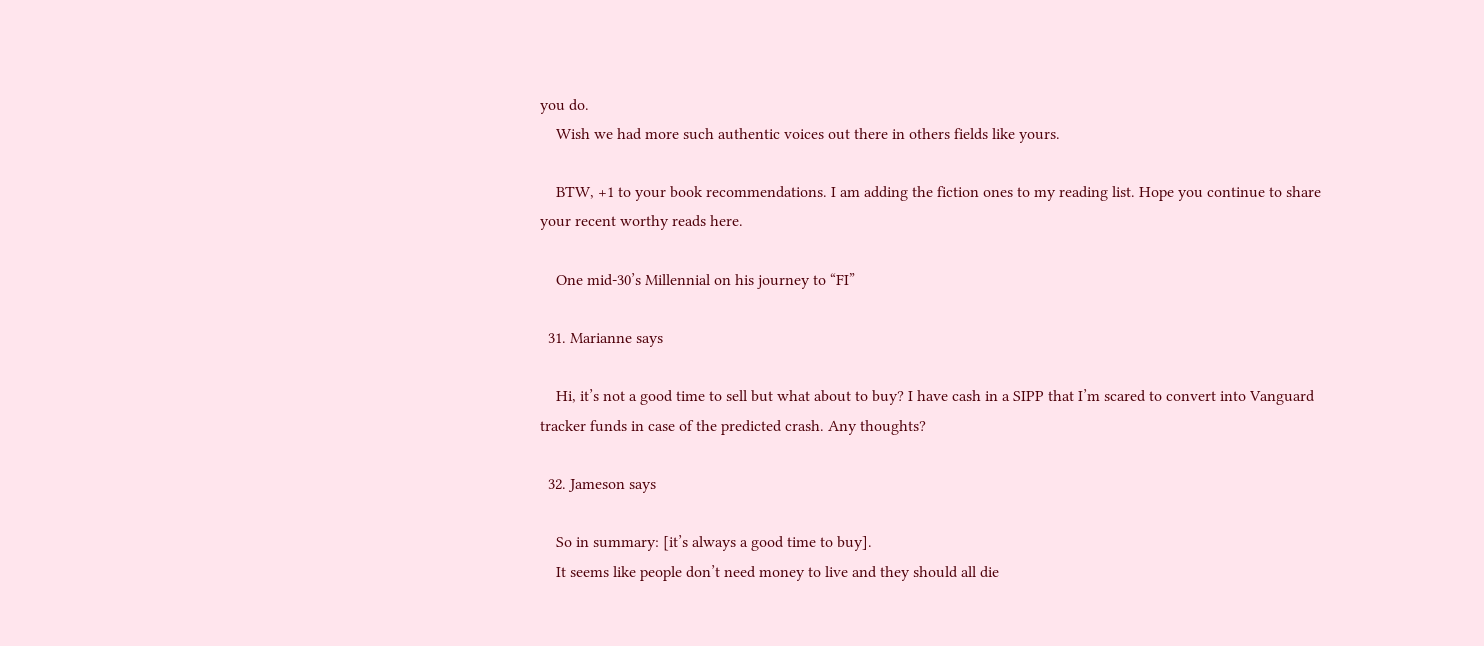you do.
    Wish we had more such authentic voices out there in others fields like yours.

    BTW, +1 to your book recommendations. I am adding the fiction ones to my reading list. Hope you continue to share your recent worthy reads here.

    One mid-30’s Millennial on his journey to “FI”

  31. Marianne says

    Hi, it’s not a good time to sell but what about to buy? I have cash in a SIPP that I’m scared to convert into Vanguard tracker funds in case of the predicted crash. Any thoughts?

  32. Jameson says

    So in summary: [it’s always a good time to buy].
    It seems like people don’t need money to live and they should all die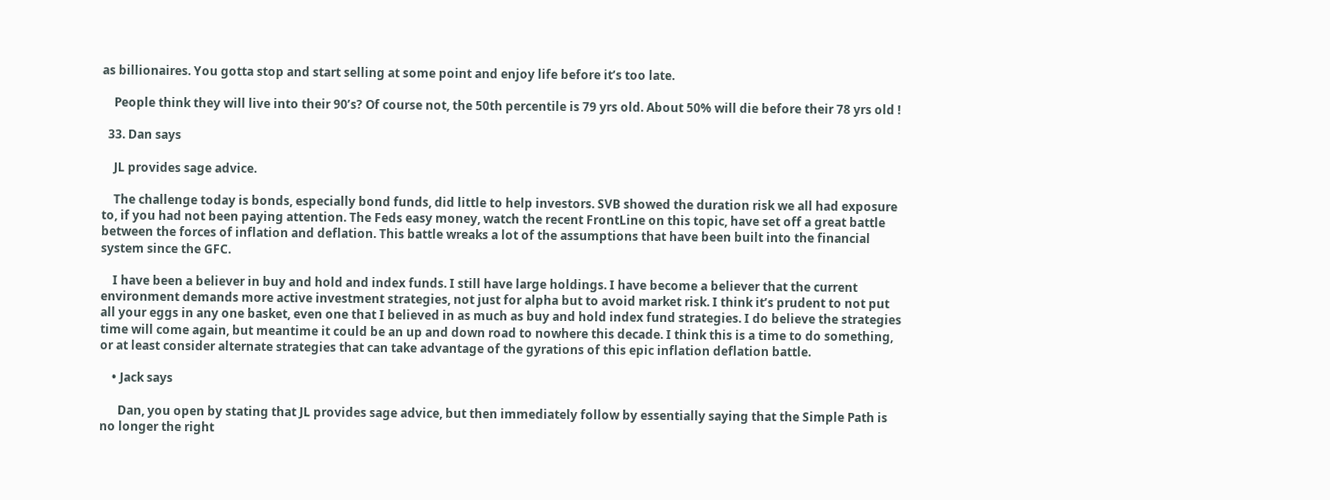as billionaires. You gotta stop and start selling at some point and enjoy life before it’s too late.

    People think they will live into their 90’s? Of course not, the 50th percentile is 79 yrs old. About 50% will die before their 78 yrs old !

  33. Dan says

    JL provides sage advice.

    The challenge today is bonds, especially bond funds, did little to help investors. SVB showed the duration risk we all had exposure to, if you had not been paying attention. The Feds easy money, watch the recent FrontLine on this topic, have set off a great battle between the forces of inflation and deflation. This battle wreaks a lot of the assumptions that have been built into the financial system since the GFC.

    I have been a believer in buy and hold and index funds. I still have large holdings. I have become a believer that the current environment demands more active investment strategies, not just for alpha but to avoid market risk. I think it’s prudent to not put all your eggs in any one basket, even one that I believed in as much as buy and hold index fund strategies. I do believe the strategies time will come again, but meantime it could be an up and down road to nowhere this decade. I think this is a time to do something, or at least consider alternate strategies that can take advantage of the gyrations of this epic inflation deflation battle.

    • Jack says

      Dan, you open by stating that JL provides sage advice, but then immediately follow by essentially saying that the Simple Path is no longer the right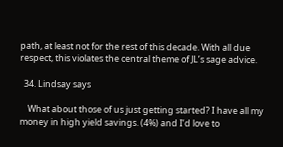path, at least not for the rest of this decade. With all due respect, this violates the central theme of JL’s sage advice.

  34. Lindsay says

    What about those of us just getting started? I have all my money in high yield savings. (4%) and I’d love to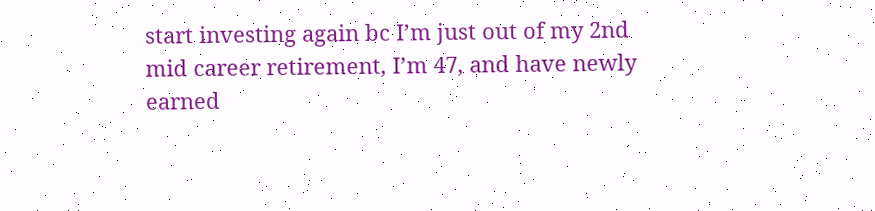start investing again bc I’m just out of my 2nd mid career retirement, I’m 47, and have newly earned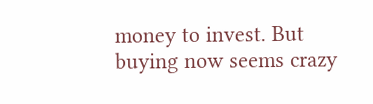money to invest. But buying now seems crazy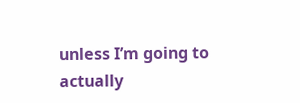unless I’m going to actually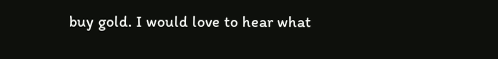buy gold. I would love to hear what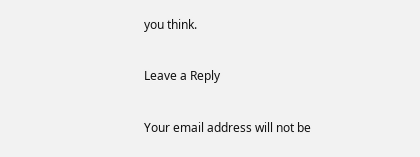you think.

Leave a Reply

Your email address will not be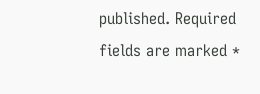published. Required fields are marked *